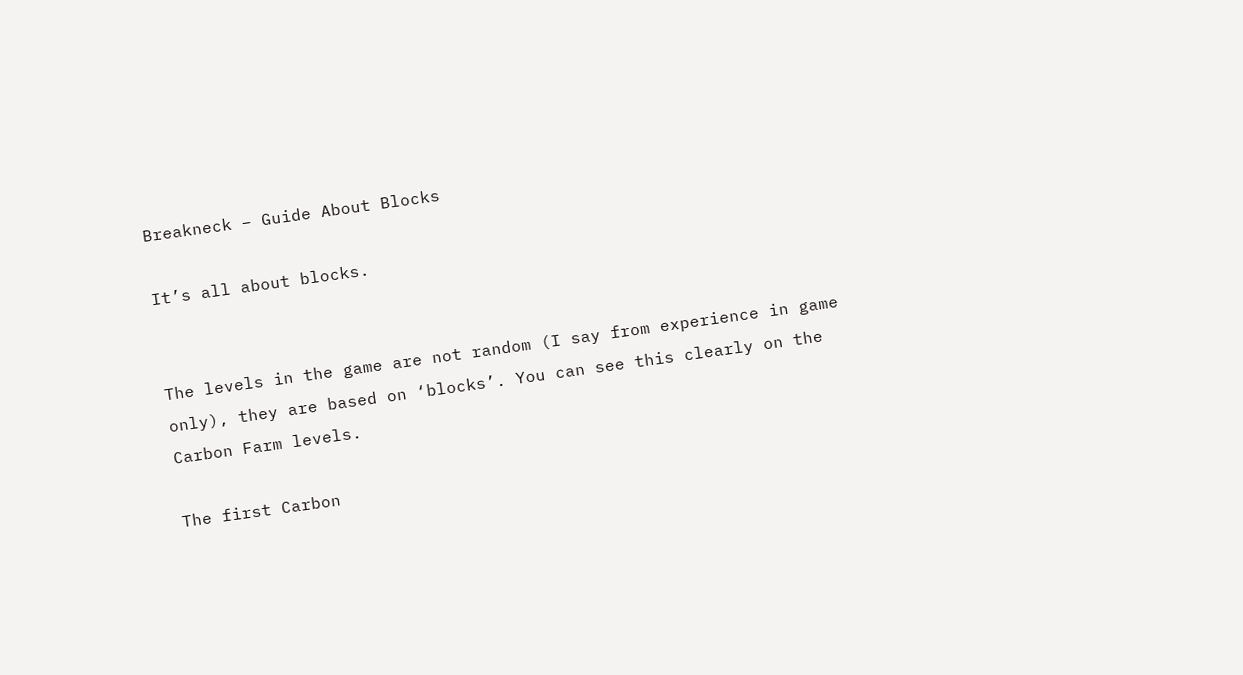Breakneck – Guide About Blocks

It’s all about blocks.


The levels in the game are not random (I say from experience in game only), they are based on ‘blocks’. You can see this clearly on the Carbon Farm levels.

The first Carbon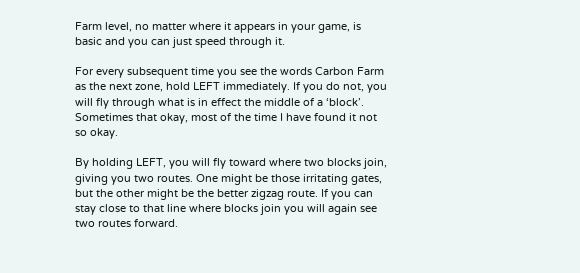Farm level, no matter where it appears in your game, is basic and you can just speed through it.

For every subsequent time you see the words Carbon Farm as the next zone, hold LEFT immediately. If you do not, you will fly through what is in effect the middle of a ‘block’. Sometimes that okay, most of the time I have found it not so okay.

By holding LEFT, you will fly toward where two blocks join, giving you two routes. One might be those irritating gates, but the other might be the better zigzag route. If you can stay close to that line where blocks join you will again see two routes forward.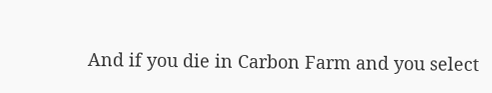And if you die in Carbon Farm and you select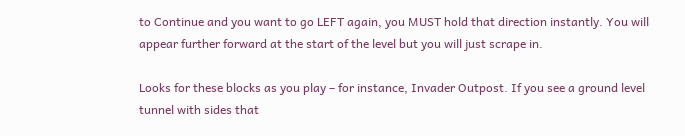to Continue and you want to go LEFT again, you MUST hold that direction instantly. You will appear further forward at the start of the level but you will just scrape in.

Looks for these blocks as you play – for instance, Invader Outpost. If you see a ground level tunnel with sides that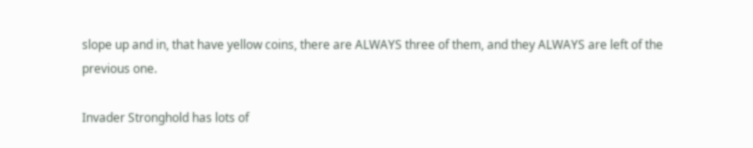slope up and in, that have yellow coins, there are ALWAYS three of them, and they ALWAYS are left of the previous one.

Invader Stronghold has lots of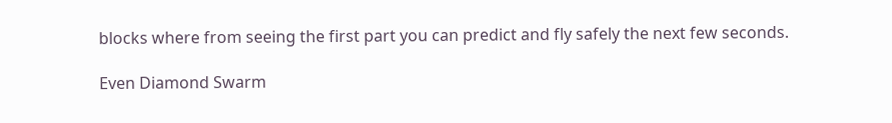blocks where from seeing the first part you can predict and fly safely the next few seconds.

Even Diamond Swarm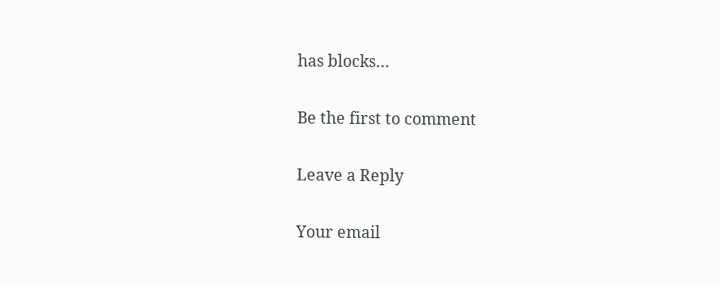has blocks…

Be the first to comment

Leave a Reply

Your email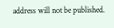address will not be published.